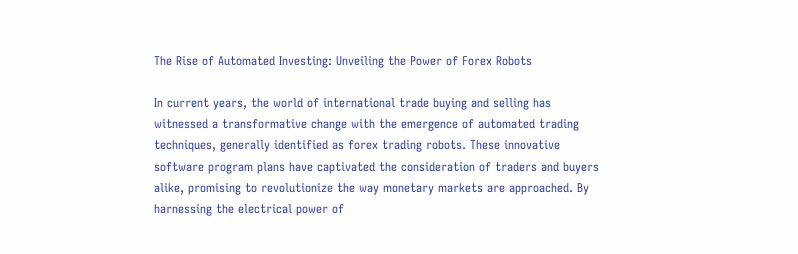The Rise of Automated Investing: Unveiling the Power of Forex Robots

In current years, the world of international trade buying and selling has witnessed a transformative change with the emergence of automated trading techniques, generally identified as forex trading robots. These innovative software program plans have captivated the consideration of traders and buyers alike, promising to revolutionize the way monetary markets are approached. By harnessing the electrical power of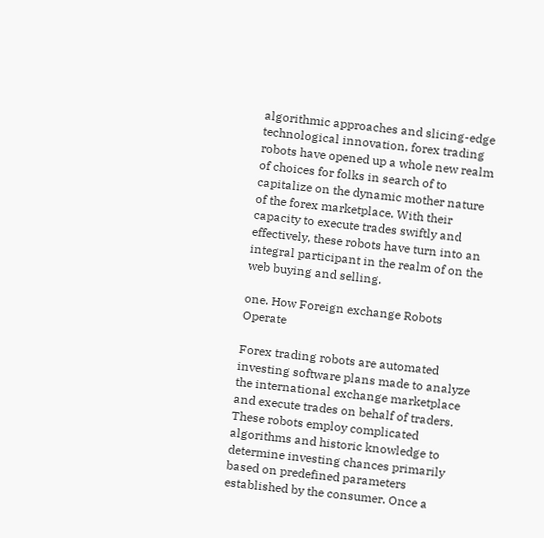algorithmic approaches and slicing-edge technological innovation, forex trading robots have opened up a whole new realm of choices for folks in search of to capitalize on the dynamic mother nature of the forex marketplace. With their capacity to execute trades swiftly and effectively, these robots have turn into an integral participant in the realm of on the web buying and selling.

one. How Foreign exchange Robots Operate

Forex trading robots are automated investing software plans made to analyze the international exchange marketplace and execute trades on behalf of traders. These robots employ complicated algorithms and historic knowledge to determine investing chances primarily based on predefined parameters established by the consumer. Once a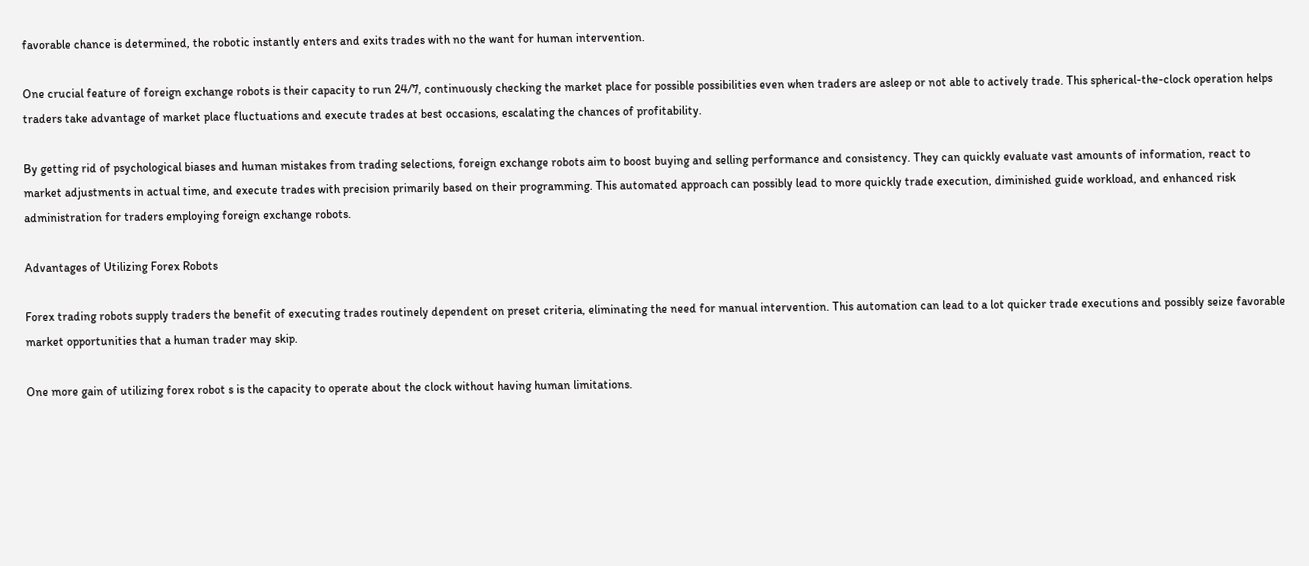favorable chance is determined, the robotic instantly enters and exits trades with no the want for human intervention.

One crucial feature of foreign exchange robots is their capacity to run 24/7, continuously checking the market place for possible possibilities even when traders are asleep or not able to actively trade. This spherical-the-clock operation helps traders take advantage of market place fluctuations and execute trades at best occasions, escalating the chances of profitability.

By getting rid of psychological biases and human mistakes from trading selections, foreign exchange robots aim to boost buying and selling performance and consistency. They can quickly evaluate vast amounts of information, react to market adjustments in actual time, and execute trades with precision primarily based on their programming. This automated approach can possibly lead to more quickly trade execution, diminished guide workload, and enhanced risk administration for traders employing foreign exchange robots.

Advantages of Utilizing Forex Robots

Forex trading robots supply traders the benefit of executing trades routinely dependent on preset criteria, eliminating the need for manual intervention. This automation can lead to a lot quicker trade executions and possibly seize favorable market opportunities that a human trader may skip.

One more gain of utilizing forex robot s is the capacity to operate about the clock without having human limitations.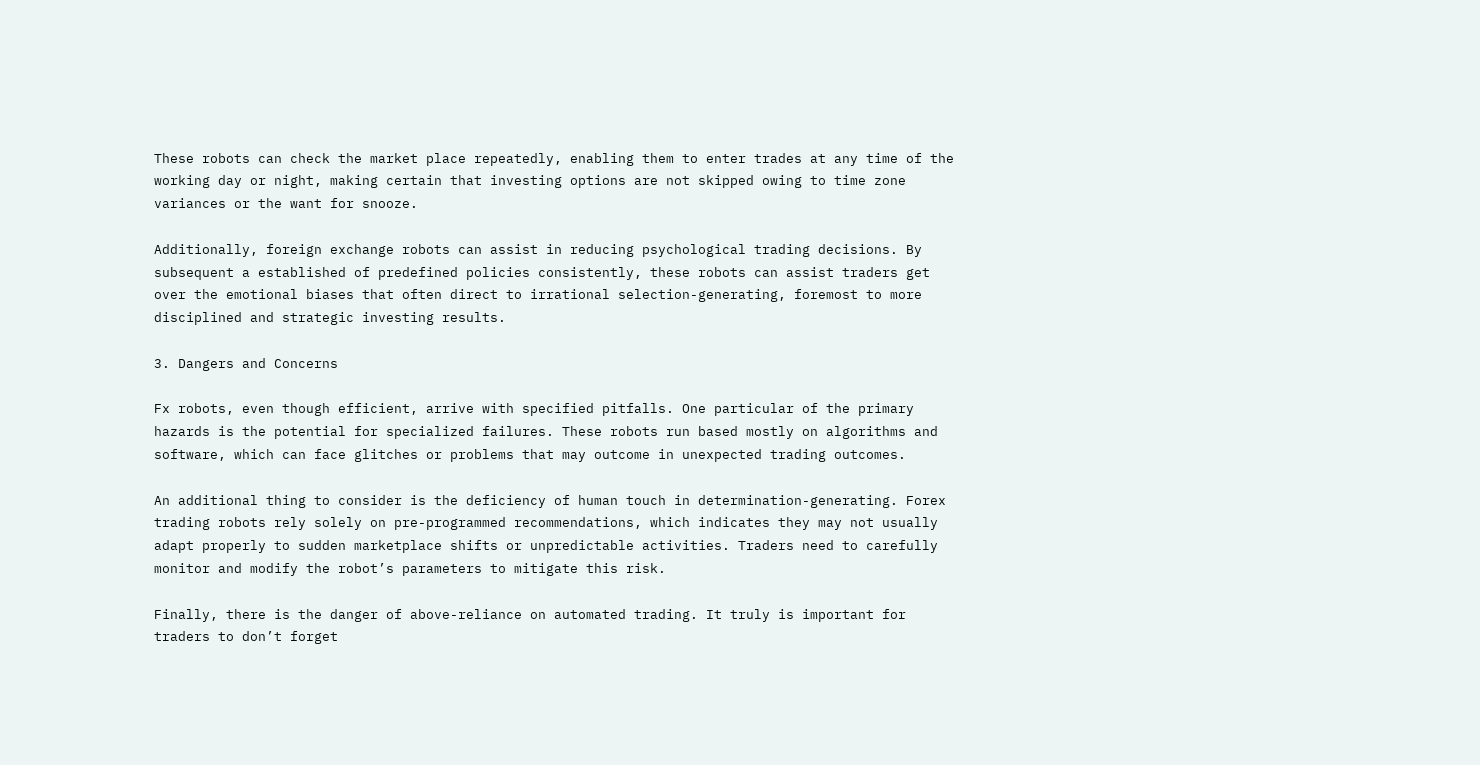These robots can check the market place repeatedly, enabling them to enter trades at any time of the working day or night, making certain that investing options are not skipped owing to time zone variances or the want for snooze.

Additionally, foreign exchange robots can assist in reducing psychological trading decisions. By subsequent a established of predefined policies consistently, these robots can assist traders get over the emotional biases that often direct to irrational selection-generating, foremost to more disciplined and strategic investing results.

3. Dangers and Concerns

Fx robots, even though efficient, arrive with specified pitfalls. One particular of the primary hazards is the potential for specialized failures. These robots run based mostly on algorithms and software, which can face glitches or problems that may outcome in unexpected trading outcomes.

An additional thing to consider is the deficiency of human touch in determination-generating. Forex trading robots rely solely on pre-programmed recommendations, which indicates they may not usually adapt properly to sudden marketplace shifts or unpredictable activities. Traders need to carefully monitor and modify the robot’s parameters to mitigate this risk.

Finally, there is the danger of above-reliance on automated trading. It truly is important for traders to don’t forget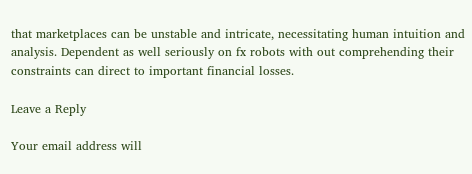that marketplaces can be unstable and intricate, necessitating human intuition and analysis. Dependent as well seriously on fx robots with out comprehending their constraints can direct to important financial losses.

Leave a Reply

Your email address will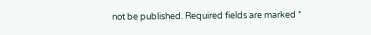not be published. Required fields are marked *